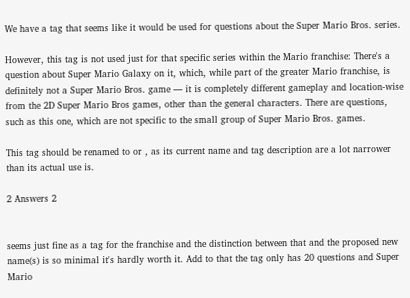We have a tag that seems like it would be used for questions about the Super Mario Bros. series.

However, this tag is not used just for that specific series within the Mario franchise: There's a question about Super Mario Galaxy on it, which, while part of the greater Mario franchise, is definitely not a Super Mario Bros. game — it is completely different gameplay and location-wise from the 2D Super Mario Bros games, other than the general characters. There are questions, such as this one, which are not specific to the small group of Super Mario Bros. games.

This tag should be renamed to or , as its current name and tag description are a lot narrower than its actual use is.

2 Answers 2


seems just fine as a tag for the franchise and the distinction between that and the proposed new name(s) is so minimal it's hardly worth it. Add to that the tag only has 20 questions and Super Mario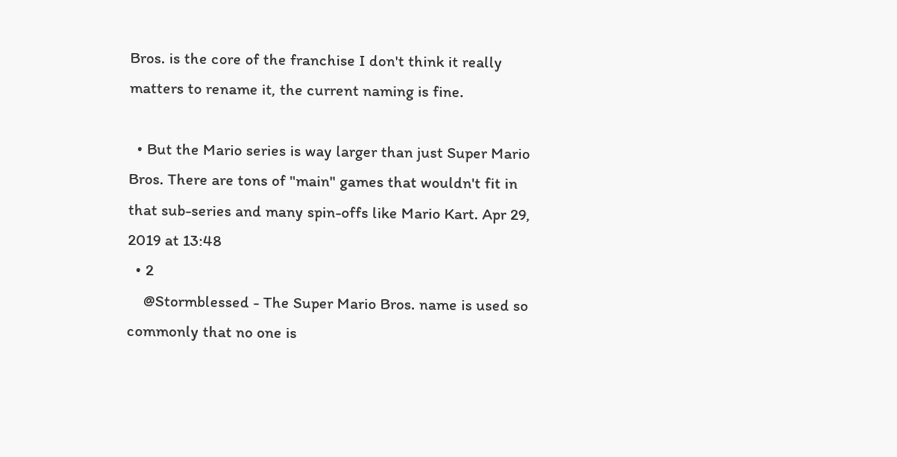Bros. is the core of the franchise I don't think it really matters to rename it, the current naming is fine.

  • But the Mario series is way larger than just Super Mario Bros. There are tons of "main" games that wouldn't fit in that sub-series and many spin-offs like Mario Kart. Apr 29, 2019 at 13:48
  • 2
    @Stormblessed - The Super Mario Bros. name is used so commonly that no one is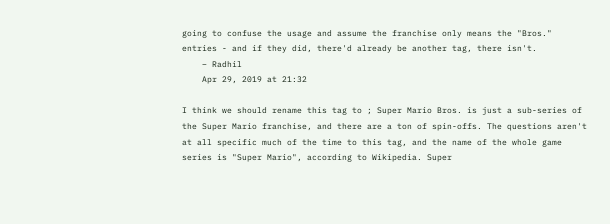going to confuse the usage and assume the franchise only means the "Bros." entries - and if they did, there'd already be another tag, there isn't.
    – Radhil
    Apr 29, 2019 at 21:32

I think we should rename this tag to ; Super Mario Bros. is just a sub-series of the Super Mario franchise, and there are a ton of spin-offs. The questions aren't at all specific much of the time to this tag, and the name of the whole game series is "Super Mario", according to Wikipedia. Super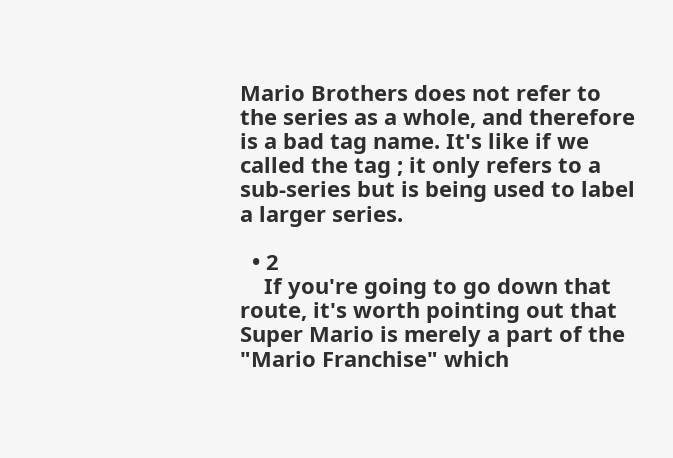Mario Brothers does not refer to the series as a whole, and therefore is a bad tag name. It's like if we called the tag ; it only refers to a sub-series but is being used to label a larger series.

  • 2
    If you're going to go down that route, it's worth pointing out that Super Mario is merely a part of the "Mario Franchise" which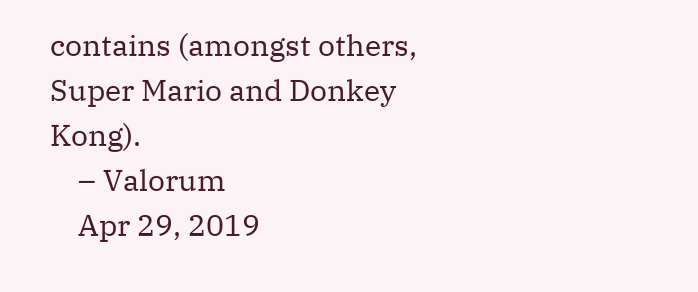contains (amongst others, Super Mario and Donkey Kong).
    – Valorum
    Apr 29, 2019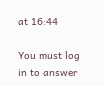at 16:44

You must log in to answer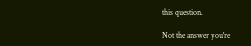this question.

Not the answer you're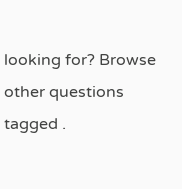looking for? Browse other questions tagged .